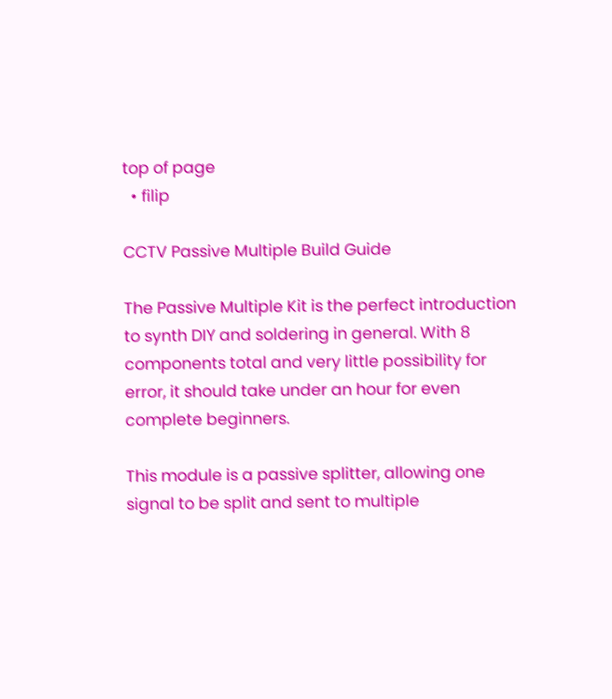top of page
  • filip

CCTV Passive Multiple Build Guide

The Passive Multiple Kit is the perfect introduction to synth DIY and soldering in general. With 8 components total and very little possibility for error, it should take under an hour for even complete beginners.

This module is a passive splitter, allowing one signal to be split and sent to multiple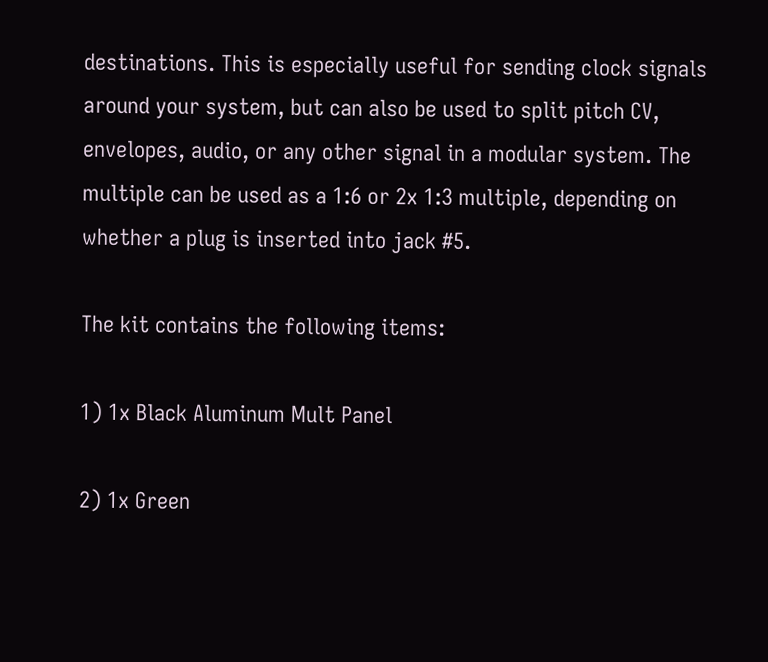destinations. This is especially useful for sending clock signals around your system, but can also be used to split pitch CV, envelopes, audio, or any other signal in a modular system. The multiple can be used as a 1:6 or 2x 1:3 multiple, depending on whether a plug is inserted into jack #5.

The kit contains the following items:

1) 1x Black Aluminum Mult Panel

2) 1x Green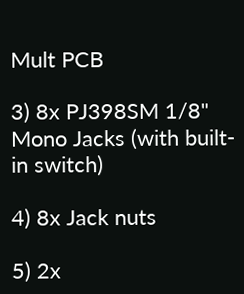Mult PCB

3) 8x PJ398SM 1/8" Mono Jacks (with built-in switch)

4) 8x Jack nuts

5) 2x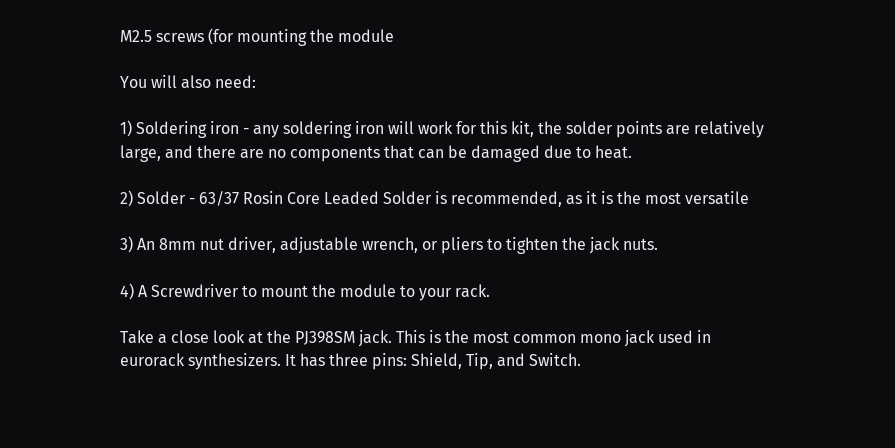M2.5 screws (for mounting the module

You will also need:

1) Soldering iron - any soldering iron will work for this kit, the solder points are relatively large, and there are no components that can be damaged due to heat.

2) Solder - 63/37 Rosin Core Leaded Solder is recommended, as it is the most versatile

3) An 8mm nut driver, adjustable wrench, or pliers to tighten the jack nuts.

4) A Screwdriver to mount the module to your rack.

Take a close look at the PJ398SM jack. This is the most common mono jack used in eurorack synthesizers. It has three pins: Shield, Tip, and Switch.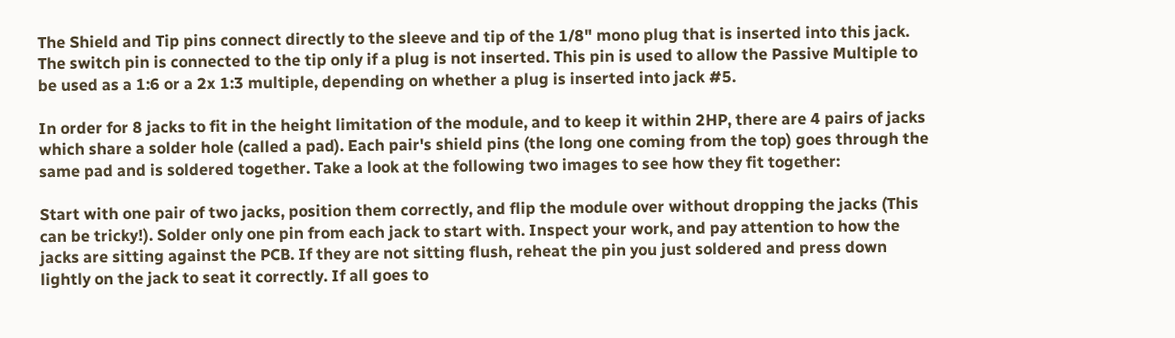The Shield and Tip pins connect directly to the sleeve and tip of the 1/8" mono plug that is inserted into this jack. The switch pin is connected to the tip only if a plug is not inserted. This pin is used to allow the Passive Multiple to be used as a 1:6 or a 2x 1:3 multiple, depending on whether a plug is inserted into jack #5.

In order for 8 jacks to fit in the height limitation of the module, and to keep it within 2HP, there are 4 pairs of jacks which share a solder hole (called a pad). Each pair's shield pins (the long one coming from the top) goes through the same pad and is soldered together. Take a look at the following two images to see how they fit together:

Start with one pair of two jacks, position them correctly, and flip the module over without dropping the jacks (This can be tricky!). Solder only one pin from each jack to start with. Inspect your work, and pay attention to how the jacks are sitting against the PCB. If they are not sitting flush, reheat the pin you just soldered and press down lightly on the jack to seat it correctly. If all goes to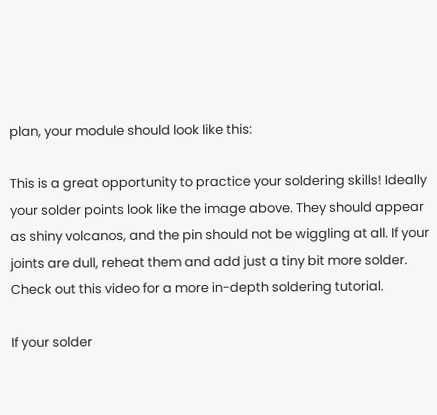plan, your module should look like this:

This is a great opportunity to practice your soldering skills! Ideally your solder points look like the image above. They should appear as shiny volcanos, and the pin should not be wiggling at all. If your joints are dull, reheat them and add just a tiny bit more solder. Check out this video for a more in-depth soldering tutorial.

If your solder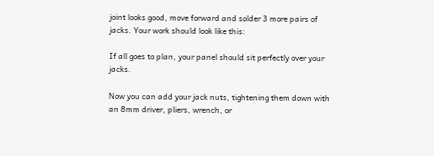joint looks good, move forward and solder 3 more pairs of jacks. Your work should look like this:

If all goes to plan, your panel should sit perfectly over your jacks.

Now you can add your jack nuts, tightening them down with an 8mm driver, pliers, wrench, or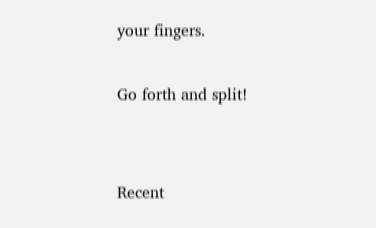your fingers.

Go forth and split!


Recent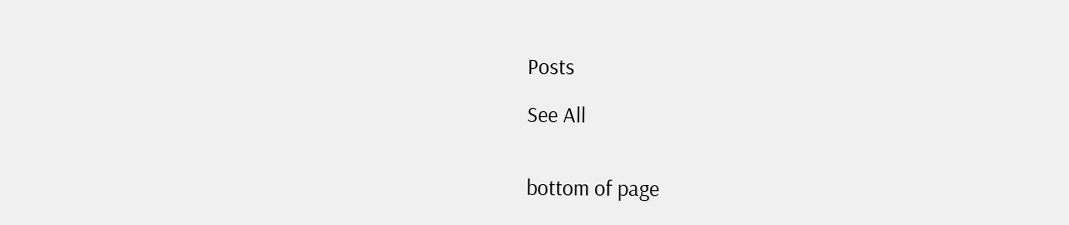Posts

See All


bottom of page